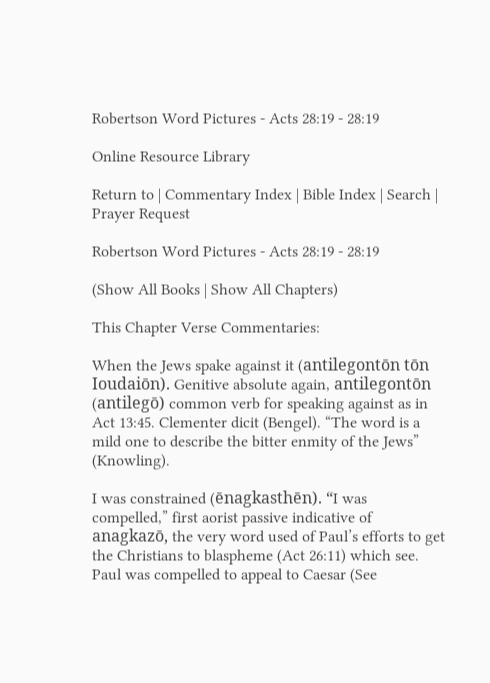Robertson Word Pictures - Acts 28:19 - 28:19

Online Resource Library

Return to | Commentary Index | Bible Index | Search | Prayer Request

Robertson Word Pictures - Acts 28:19 - 28:19

(Show All Books | Show All Chapters)

This Chapter Verse Commentaries:

When the Jews spake against it (antilegontōn tōn Ioudaiōn). Genitive absolute again, antilegontōn (antilegō) common verb for speaking against as in Act 13:45. Clementer dicit (Bengel). “The word is a mild one to describe the bitter enmity of the Jews” (Knowling).

I was constrained (ēnagkasthēn). “I was compelled,” first aorist passive indicative of anagkazō, the very word used of Paul’s efforts to get the Christians to blaspheme (Act 26:11) which see. Paul was compelled to appeal to Caesar (See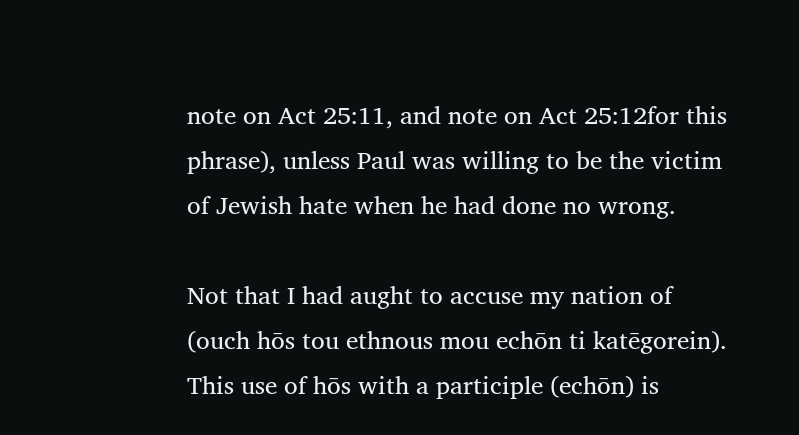note on Act 25:11, and note on Act 25:12for this phrase), unless Paul was willing to be the victim of Jewish hate when he had done no wrong.

Not that I had aught to accuse my nation of (ouch hōs tou ethnous mou echōn ti katēgorein). This use of hōs with a participle (echōn) is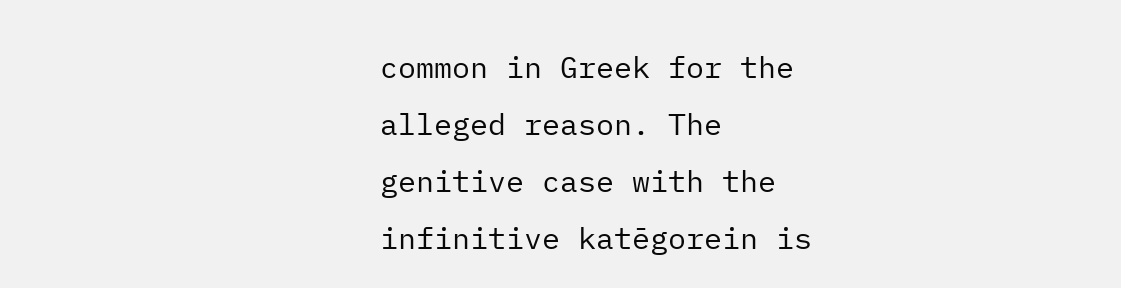common in Greek for the alleged reason. The genitive case with the infinitive katēgorein is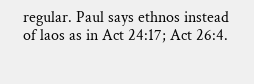regular. Paul says ethnos instead of laos as in Act 24:17; Act 26:4.